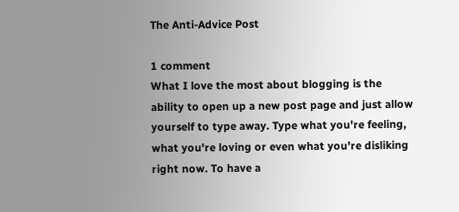The Anti-Advice Post

1 comment
What I love the most about blogging is the ability to open up a new post page and just allow yourself to type away. Type what you're feeling, what you're loving or even what you're disliking right now. To have a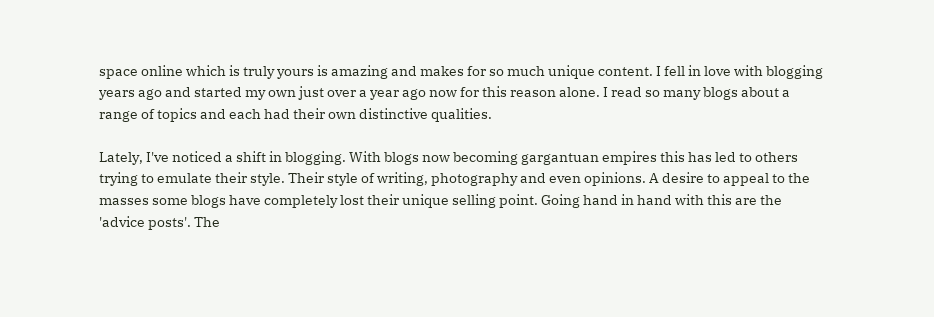space online which is truly yours is amazing and makes for so much unique content. I fell in love with blogging years ago and started my own just over a year ago now for this reason alone. I read so many blogs about a range of topics and each had their own distinctive qualities.

Lately, I've noticed a shift in blogging. With blogs now becoming gargantuan empires this has led to others trying to emulate their style. Their style of writing, photography and even opinions. A desire to appeal to the masses some blogs have completely lost their unique selling point. Going hand in hand with this are the 'advice posts'. The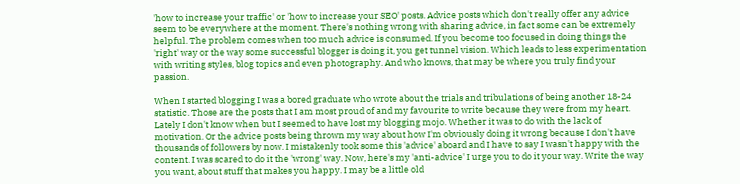'how to increase your traffic' or 'how to increase your SEO' posts. Advice posts which don't really offer any advice seem to be everywhere at the moment. There's nothing wrong with sharing advice, in fact some can be extremely helpful. The problem comes when too much advice is consumed. If you become too focused in doing things the 'right' way or the way some successful blogger is doing it, you get tunnel vision. Which leads to less experimentation with writing styles, blog topics and even photography. And who knows, that may be where you truly find your passion.

When I started blogging I was a bored graduate who wrote about the trials and tribulations of being another 18-24 statistic. Those are the posts that I am most proud of and my favourite to write because they were from my heart. Lately I don't know when but I seemed to have lost my blogging mojo. Whether it was to do with the lack of motivation. Or the advice posts being thrown my way about how I'm obviously doing it wrong because I don't have thousands of followers by now. I mistakenly took some this 'advice' aboard and I have to say I wasn't happy with the content. I was scared to do it the 'wrong' way. Now, here's my 'anti-advice' I urge you to do it your way. Write the way you want, about stuff that makes you happy. I may be a little old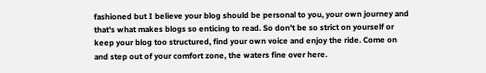fashioned but I believe your blog should be personal to you, your own journey and that's what makes blogs so enticing to read. So don't be so strict on yourself or keep your blog too structured, find your own voice and enjoy the ride. Come on and step out of your comfort zone, the waters fine over here.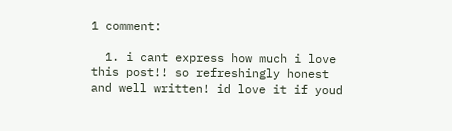1 comment:

  1. i cant express how much i love this post!! so refreshingly honest and well written! id love it if youd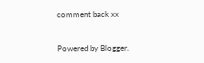comment back xx


Powered by Blogger.